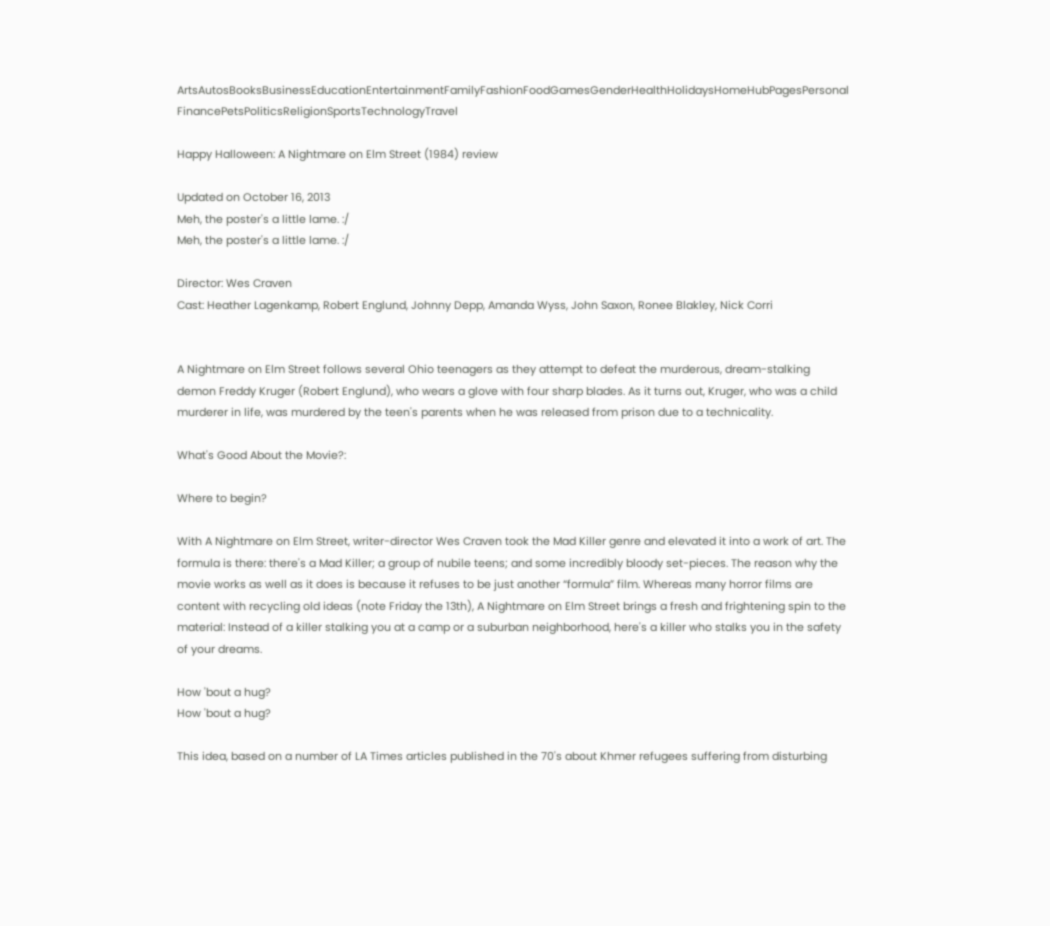ArtsAutosBooksBusinessEducationEntertainmentFamilyFashionFoodGamesGenderHealthHolidaysHomeHubPagesPersonal FinancePetsPoliticsReligionSportsTechnologyTravel

Happy Halloween: A Nightmare on Elm Street (1984) review

Updated on October 16, 2013
Meh, the poster's a little lame. :/
Meh, the poster's a little lame. :/

Director: Wes Craven
Cast: Heather Lagenkamp, Robert Englund, Johnny Depp, Amanda Wyss, John Saxon, Ronee Blakley, Nick Corri


A Nightmare on Elm Street follows several Ohio teenagers as they attempt to defeat the murderous, dream-stalking demon Freddy Kruger (Robert Englund), who wears a glove with four sharp blades. As it turns out, Kruger, who was a child murderer in life, was murdered by the teen's parents when he was released from prison due to a technicality.

What's Good About the Movie?:

Where to begin?

With A Nightmare on Elm Street, writer-director Wes Craven took the Mad Killer genre and elevated it into a work of art. The formula is there: there's a Mad Killer; a group of nubile teens; and some incredibly bloody set-pieces. The reason why the movie works as well as it does is because it refuses to be just another “formula” film. Whereas many horror films are content with recycling old ideas (note Friday the 13th), A Nightmare on Elm Street brings a fresh and frightening spin to the material: Instead of a killer stalking you at a camp or a suburban neighborhood, here's a killer who stalks you in the safety of your dreams.

How 'bout a hug?
How 'bout a hug?

This idea, based on a number of LA Times articles published in the 70's about Khmer refugees suffering from disturbing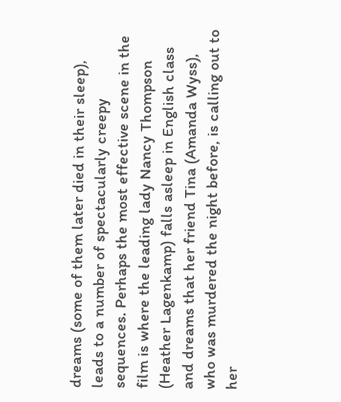dreams (some of them later died in their sleep), leads to a number of spectacularly creepy sequences. Perhaps the most effective scene in the film is where the leading lady Nancy Thompson (Heather Lagenkamp) falls asleep in English class and dreams that her friend Tina (Amanda Wyss), who was murdered the night before, is calling out to her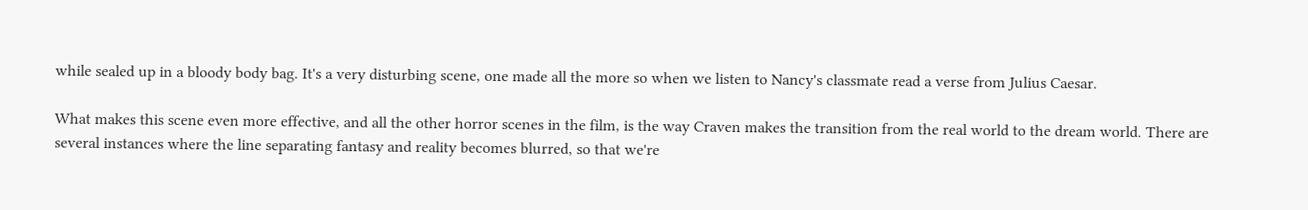while sealed up in a bloody body bag. It's a very disturbing scene, one made all the more so when we listen to Nancy's classmate read a verse from Julius Caesar.

What makes this scene even more effective, and all the other horror scenes in the film, is the way Craven makes the transition from the real world to the dream world. There are several instances where the line separating fantasy and reality becomes blurred, so that we're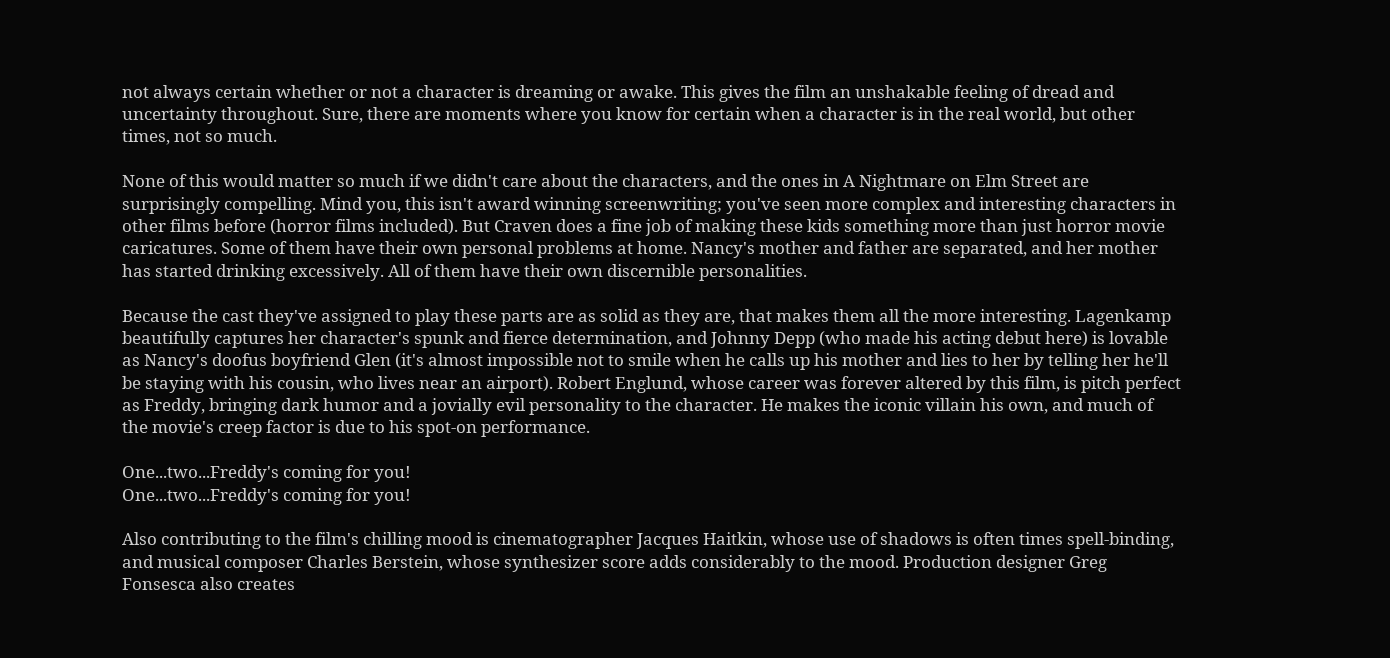not always certain whether or not a character is dreaming or awake. This gives the film an unshakable feeling of dread and uncertainty throughout. Sure, there are moments where you know for certain when a character is in the real world, but other times, not so much.

None of this would matter so much if we didn't care about the characters, and the ones in A Nightmare on Elm Street are surprisingly compelling. Mind you, this isn't award winning screenwriting; you've seen more complex and interesting characters in other films before (horror films included). But Craven does a fine job of making these kids something more than just horror movie caricatures. Some of them have their own personal problems at home. Nancy's mother and father are separated, and her mother has started drinking excessively. All of them have their own discernible personalities.

Because the cast they've assigned to play these parts are as solid as they are, that makes them all the more interesting. Lagenkamp beautifully captures her character's spunk and fierce determination, and Johnny Depp (who made his acting debut here) is lovable as Nancy's doofus boyfriend Glen (it's almost impossible not to smile when he calls up his mother and lies to her by telling her he'll be staying with his cousin, who lives near an airport). Robert Englund, whose career was forever altered by this film, is pitch perfect as Freddy, bringing dark humor and a jovially evil personality to the character. He makes the iconic villain his own, and much of the movie's creep factor is due to his spot-on performance.

One...two...Freddy's coming for you!
One...two...Freddy's coming for you!

Also contributing to the film's chilling mood is cinematographer Jacques Haitkin, whose use of shadows is often times spell-binding, and musical composer Charles Berstein, whose synthesizer score adds considerably to the mood. Production designer Greg Fonsesca also creates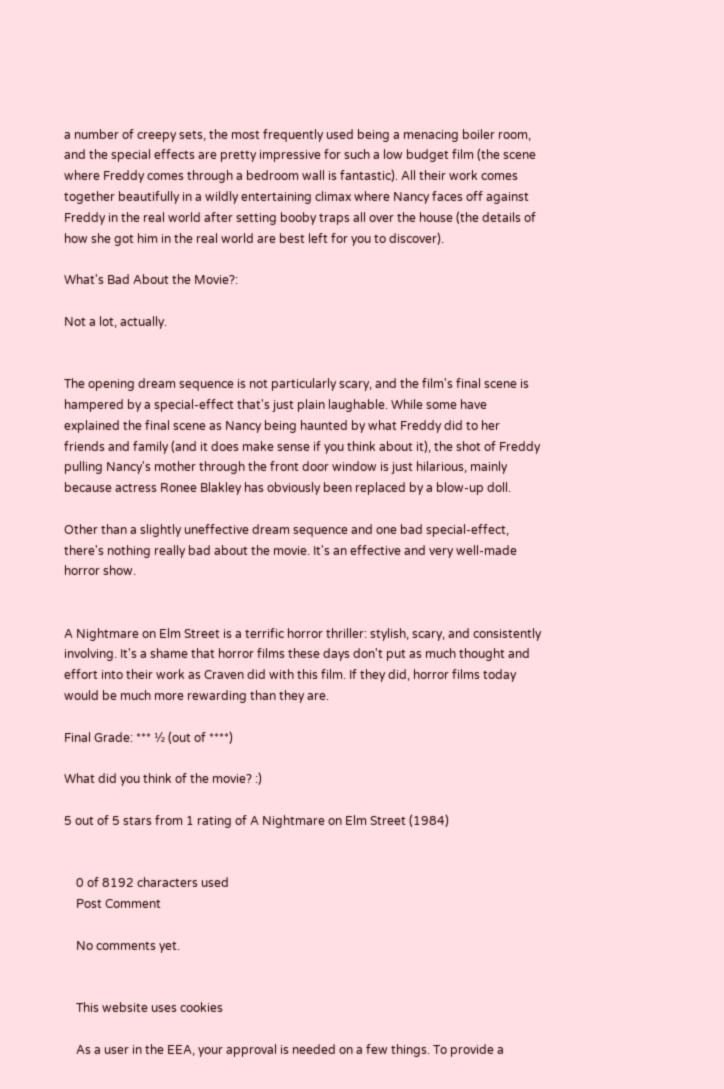a number of creepy sets, the most frequently used being a menacing boiler room, and the special effects are pretty impressive for such a low budget film (the scene where Freddy comes through a bedroom wall is fantastic). All their work comes together beautifully in a wildly entertaining climax where Nancy faces off against Freddy in the real world after setting booby traps all over the house (the details of how she got him in the real world are best left for you to discover).

What's Bad About the Movie?:

Not a lot, actually.


The opening dream sequence is not particularly scary, and the film's final scene is hampered by a special-effect that's just plain laughable. While some have explained the final scene as Nancy being haunted by what Freddy did to her friends and family (and it does make sense if you think about it), the shot of Freddy pulling Nancy's mother through the front door window is just hilarious, mainly because actress Ronee Blakley has obviously been replaced by a blow-up doll.

Other than a slightly uneffective dream sequence and one bad special-effect, there's nothing really bad about the movie. It's an effective and very well-made horror show.


A Nightmare on Elm Street is a terrific horror thriller: stylish, scary, and consistently involving. It's a shame that horror films these days don't put as much thought and effort into their work as Craven did with this film. If they did, horror films today would be much more rewarding than they are.

Final Grade: *** ½ (out of ****)

What did you think of the movie? :)

5 out of 5 stars from 1 rating of A Nightmare on Elm Street (1984)


    0 of 8192 characters used
    Post Comment

    No comments yet.


    This website uses cookies

    As a user in the EEA, your approval is needed on a few things. To provide a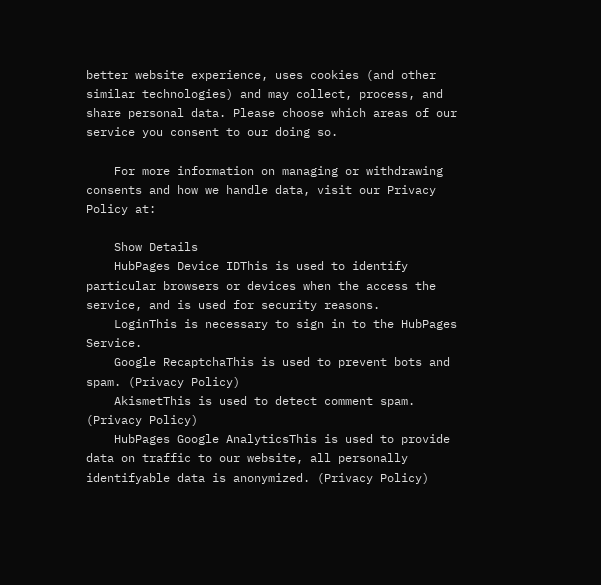better website experience, uses cookies (and other similar technologies) and may collect, process, and share personal data. Please choose which areas of our service you consent to our doing so.

    For more information on managing or withdrawing consents and how we handle data, visit our Privacy Policy at:

    Show Details
    HubPages Device IDThis is used to identify particular browsers or devices when the access the service, and is used for security reasons.
    LoginThis is necessary to sign in to the HubPages Service.
    Google RecaptchaThis is used to prevent bots and spam. (Privacy Policy)
    AkismetThis is used to detect comment spam. (Privacy Policy)
    HubPages Google AnalyticsThis is used to provide data on traffic to our website, all personally identifyable data is anonymized. (Privacy Policy)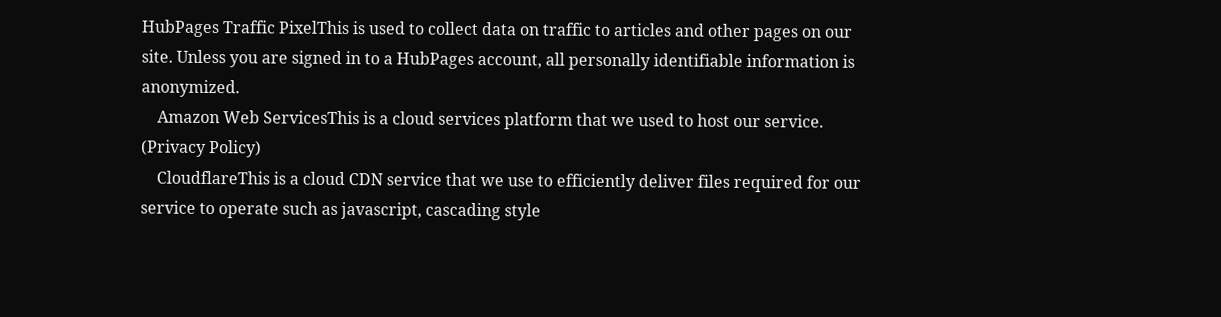HubPages Traffic PixelThis is used to collect data on traffic to articles and other pages on our site. Unless you are signed in to a HubPages account, all personally identifiable information is anonymized.
    Amazon Web ServicesThis is a cloud services platform that we used to host our service. (Privacy Policy)
    CloudflareThis is a cloud CDN service that we use to efficiently deliver files required for our service to operate such as javascript, cascading style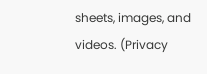sheets, images, and videos. (Privacy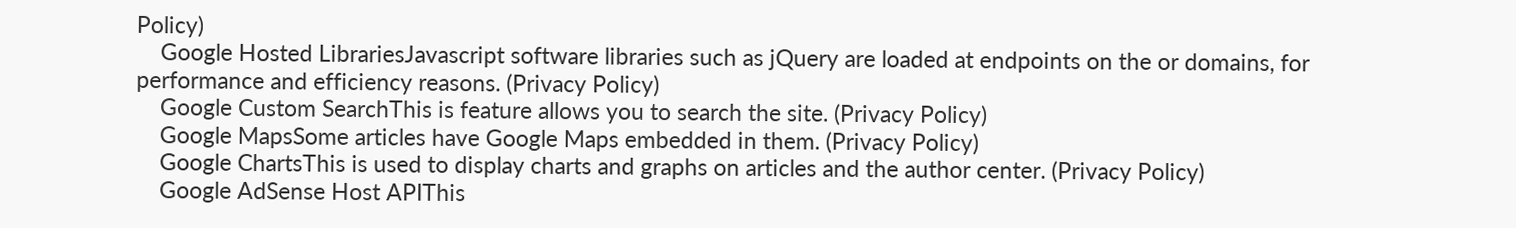Policy)
    Google Hosted LibrariesJavascript software libraries such as jQuery are loaded at endpoints on the or domains, for performance and efficiency reasons. (Privacy Policy)
    Google Custom SearchThis is feature allows you to search the site. (Privacy Policy)
    Google MapsSome articles have Google Maps embedded in them. (Privacy Policy)
    Google ChartsThis is used to display charts and graphs on articles and the author center. (Privacy Policy)
    Google AdSense Host APIThis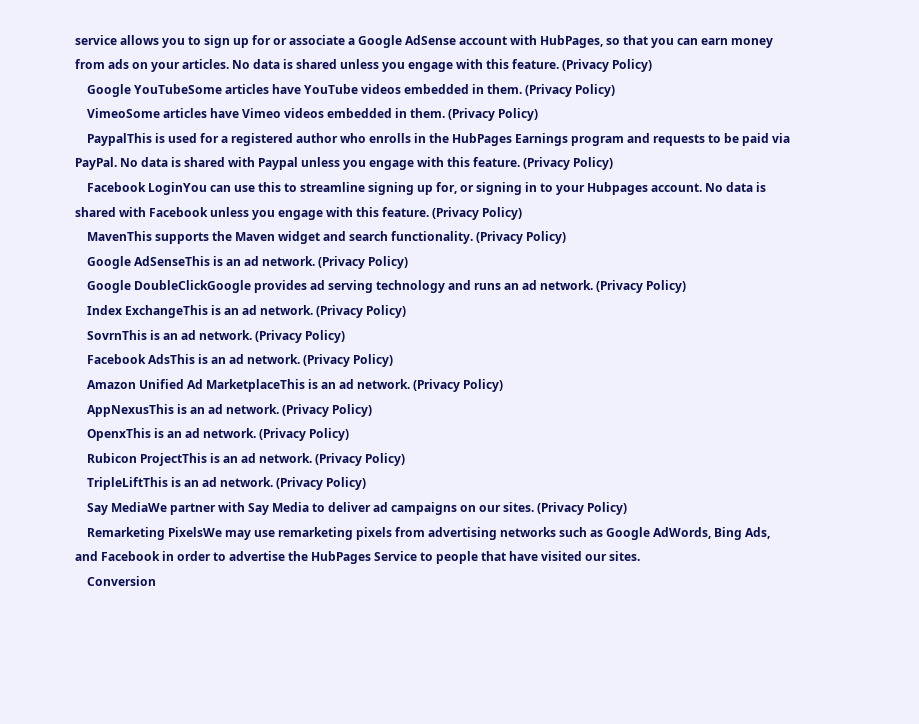service allows you to sign up for or associate a Google AdSense account with HubPages, so that you can earn money from ads on your articles. No data is shared unless you engage with this feature. (Privacy Policy)
    Google YouTubeSome articles have YouTube videos embedded in them. (Privacy Policy)
    VimeoSome articles have Vimeo videos embedded in them. (Privacy Policy)
    PaypalThis is used for a registered author who enrolls in the HubPages Earnings program and requests to be paid via PayPal. No data is shared with Paypal unless you engage with this feature. (Privacy Policy)
    Facebook LoginYou can use this to streamline signing up for, or signing in to your Hubpages account. No data is shared with Facebook unless you engage with this feature. (Privacy Policy)
    MavenThis supports the Maven widget and search functionality. (Privacy Policy)
    Google AdSenseThis is an ad network. (Privacy Policy)
    Google DoubleClickGoogle provides ad serving technology and runs an ad network. (Privacy Policy)
    Index ExchangeThis is an ad network. (Privacy Policy)
    SovrnThis is an ad network. (Privacy Policy)
    Facebook AdsThis is an ad network. (Privacy Policy)
    Amazon Unified Ad MarketplaceThis is an ad network. (Privacy Policy)
    AppNexusThis is an ad network. (Privacy Policy)
    OpenxThis is an ad network. (Privacy Policy)
    Rubicon ProjectThis is an ad network. (Privacy Policy)
    TripleLiftThis is an ad network. (Privacy Policy)
    Say MediaWe partner with Say Media to deliver ad campaigns on our sites. (Privacy Policy)
    Remarketing PixelsWe may use remarketing pixels from advertising networks such as Google AdWords, Bing Ads, and Facebook in order to advertise the HubPages Service to people that have visited our sites.
    Conversion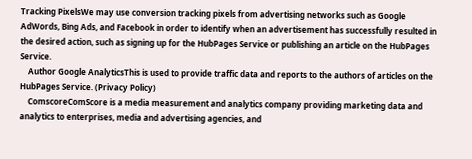Tracking PixelsWe may use conversion tracking pixels from advertising networks such as Google AdWords, Bing Ads, and Facebook in order to identify when an advertisement has successfully resulted in the desired action, such as signing up for the HubPages Service or publishing an article on the HubPages Service.
    Author Google AnalyticsThis is used to provide traffic data and reports to the authors of articles on the HubPages Service. (Privacy Policy)
    ComscoreComScore is a media measurement and analytics company providing marketing data and analytics to enterprises, media and advertising agencies, and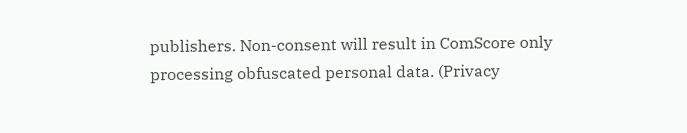publishers. Non-consent will result in ComScore only processing obfuscated personal data. (Privacy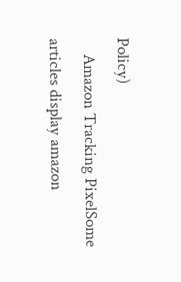Policy)
    Amazon Tracking PixelSome articles display amazon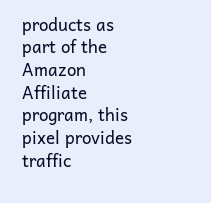products as part of the Amazon Affiliate program, this pixel provides traffic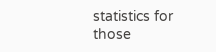statistics for those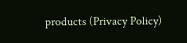products (Privacy Policy)